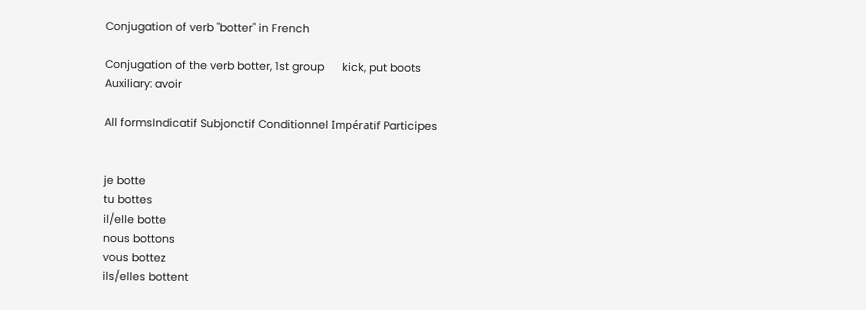Conjugation of verb "botter" in French

Conjugation of the verb botter, 1st group      kick, put boots
Auxiliary: avoir

All formsIndicatif Subjonctif Conditionnel Impératif Participes


je botte
tu bottes
il/elle botte
nous bottons
vous bottez
ils/elles bottent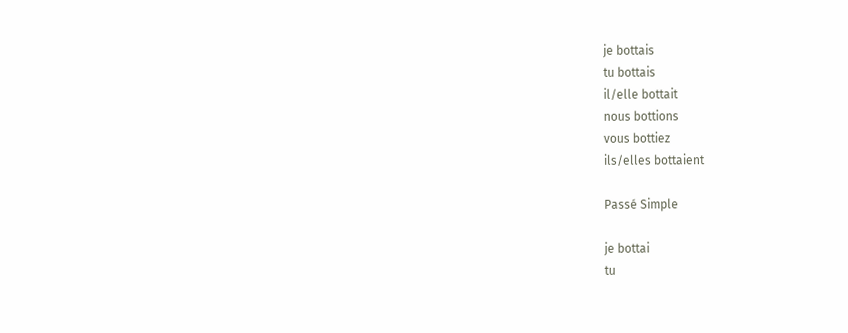je bottais
tu bottais
il/elle bottait
nous bottions
vous bottiez
ils/elles bottaient

Passé Simple

je bottai
tu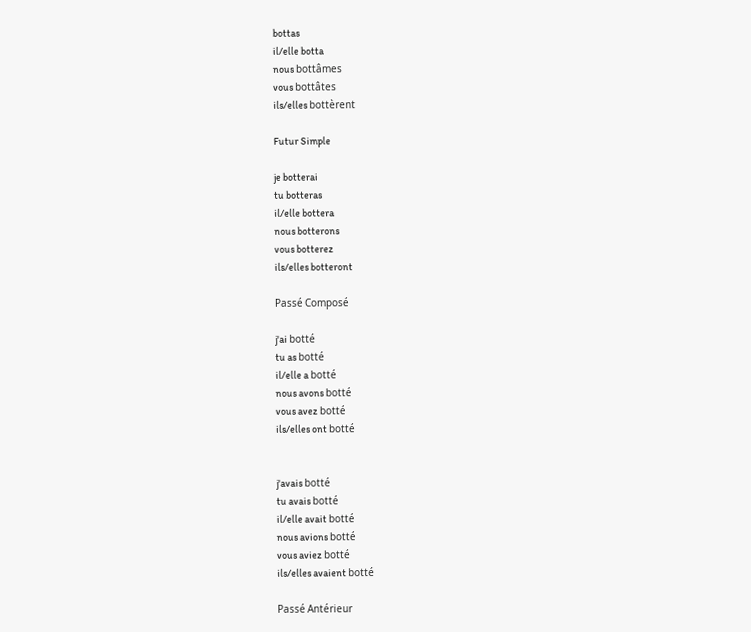bottas
il/elle botta
nous bottâmes
vous bottâtes
ils/elles bottèrent

Futur Simple

je botterai
tu botteras
il/elle bottera
nous botterons
vous botterez
ils/elles botteront

Passé Composé

j'ai botté
tu as botté
il/elle a botté
nous avons botté
vous avez botté
ils/elles ont botté


j'avais botté
tu avais botté
il/elle avait botté
nous avions botté
vous aviez botté
ils/elles avaient botté

Passé Antérieur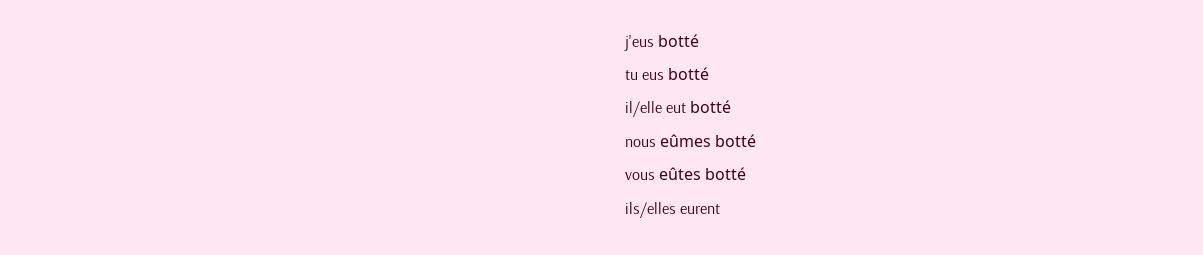j'eus botté
tu eus botté
il/elle eut botté
nous eûmes botté
vous eûtes botté
ils/elles eurent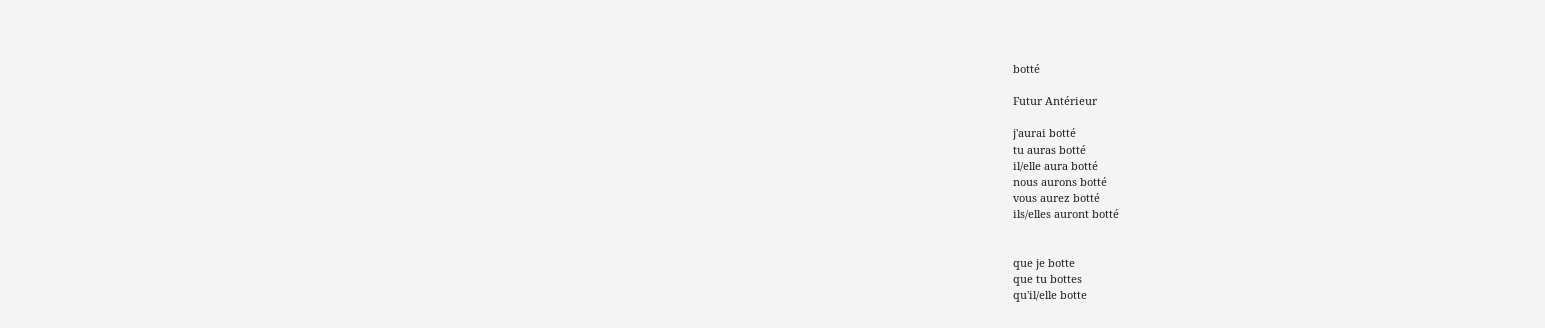botté

Futur Antérieur

j'aurai botté
tu auras botté
il/elle aura botté
nous aurons botté
vous aurez botté
ils/elles auront botté


que je botte
que tu bottes
qu'il/elle botte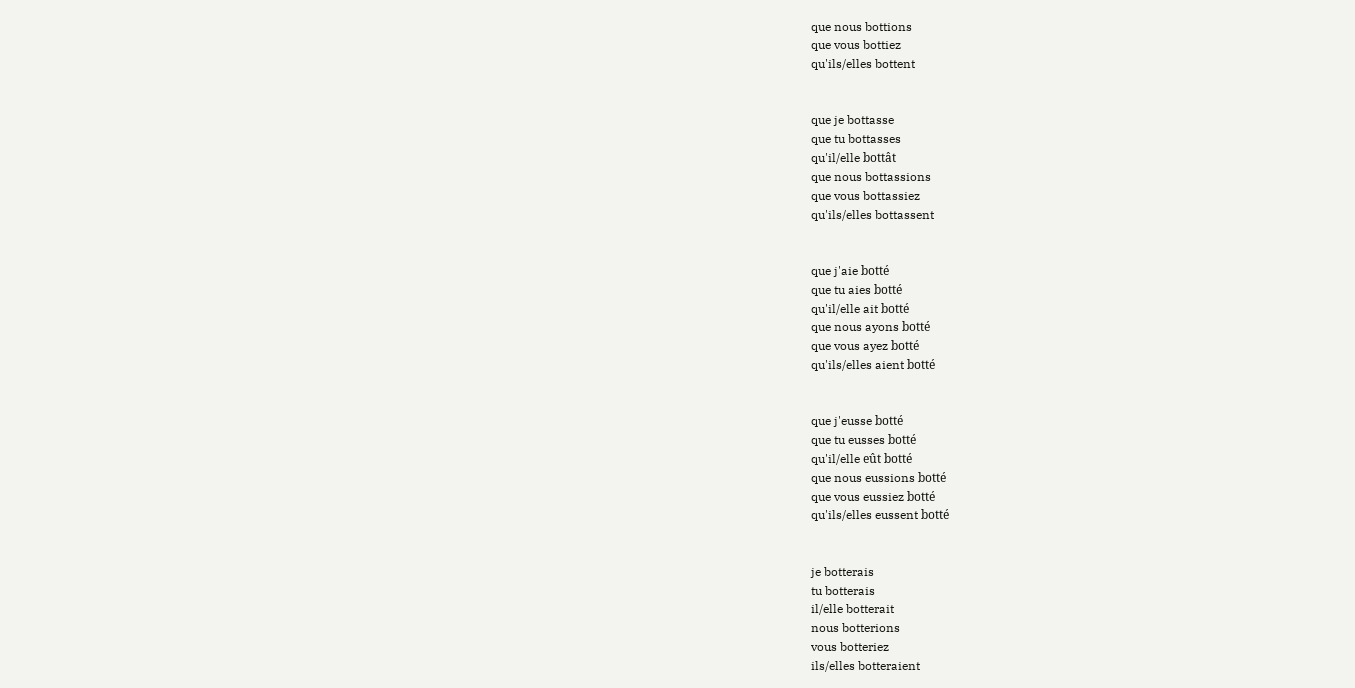que nous bottions
que vous bottiez
qu'ils/elles bottent


que je bottasse
que tu bottasses
qu'il/elle bottât
que nous bottassions
que vous bottassiez
qu'ils/elles bottassent


que j'aie botté
que tu aies botté
qu'il/elle ait botté
que nous ayons botté
que vous ayez botté
qu'ils/elles aient botté


que j'eusse botté
que tu eusses botté
qu'il/elle eût botté
que nous eussions botté
que vous eussiez botté
qu'ils/elles eussent botté


je botterais
tu botterais
il/elle botterait
nous botterions
vous botteriez
ils/elles botteraient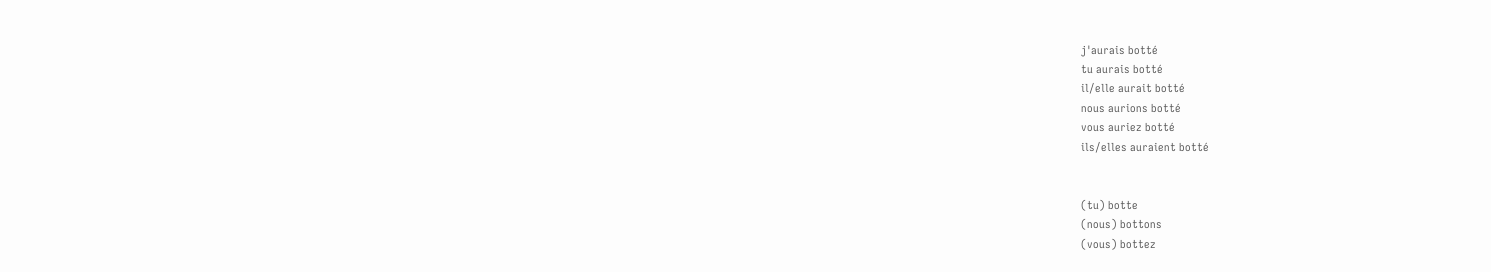j'aurais botté
tu aurais botté
il/elle aurait botté
nous aurions botté
vous auriez botté
ils/elles auraient botté


(tu) botte
(nous) bottons
(vous) bottez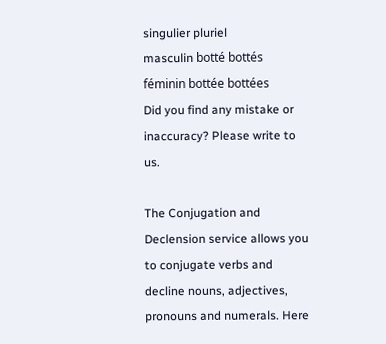singulier pluriel
masculin botté bottés
féminin bottée bottées
Did you find any mistake or inaccuracy? Please write to us.

The Conjugation and Declension service allows you to conjugate verbs and decline nouns, adjectives, pronouns and numerals. Here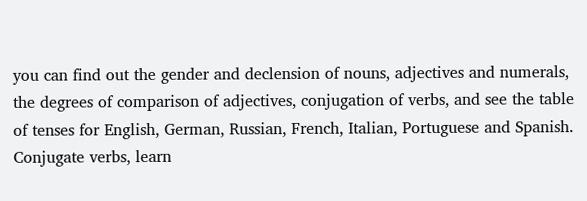you can find out the gender and declension of nouns, adjectives and numerals, the degrees of comparison of adjectives, conjugation of verbs, and see the table of tenses for English, German, Russian, French, Italian, Portuguese and Spanish. Conjugate verbs, learn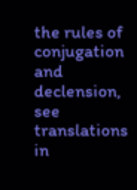the rules of conjugation and declension, see translations in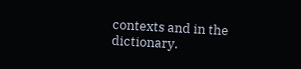contexts and in the dictionary.